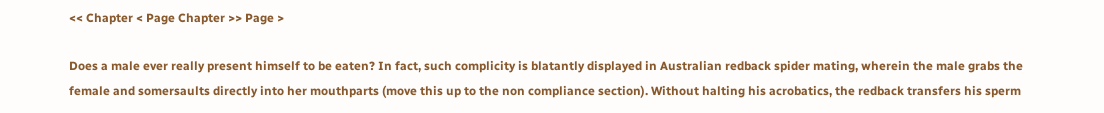<< Chapter < Page Chapter >> Page >

Does a male ever really present himself to be eaten? In fact, such complicity is blatantly displayed in Australian redback spider mating, wherein the male grabs the female and somersaults directly into her mouthparts (move this up to the non compliance section). Without halting his acrobatics, the redback transfers his sperm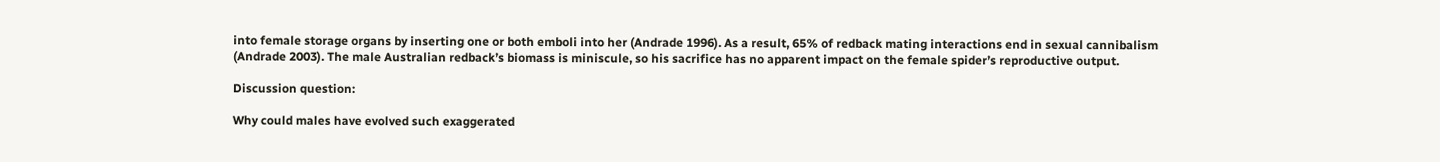into female storage organs by inserting one or both emboli into her (Andrade 1996). As a result, 65% of redback mating interactions end in sexual cannibalism (Andrade 2003). The male Australian redback’s biomass is miniscule, so his sacrifice has no apparent impact on the female spider’s reproductive output.

Discussion question:

Why could males have evolved such exaggerated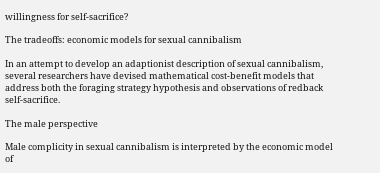willingness for self-sacrifice?

The tradeoffs: economic models for sexual cannibalism

In an attempt to develop an adaptionist description of sexual cannibalism, several researchers have devised mathematical cost-benefit models that address both the foraging strategy hypothesis and observations of redback self-sacrifice.

The male perspective

Male complicity in sexual cannibalism is interpreted by the economic model of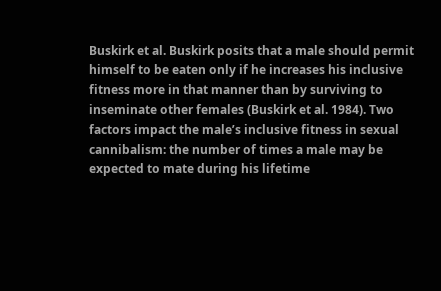Buskirk et al. Buskirk posits that a male should permit himself to be eaten only if he increases his inclusive fitness more in that manner than by surviving to inseminate other females (Buskirk et al. 1984). Two factors impact the male’s inclusive fitness in sexual cannibalism: the number of times a male may be expected to mate during his lifetime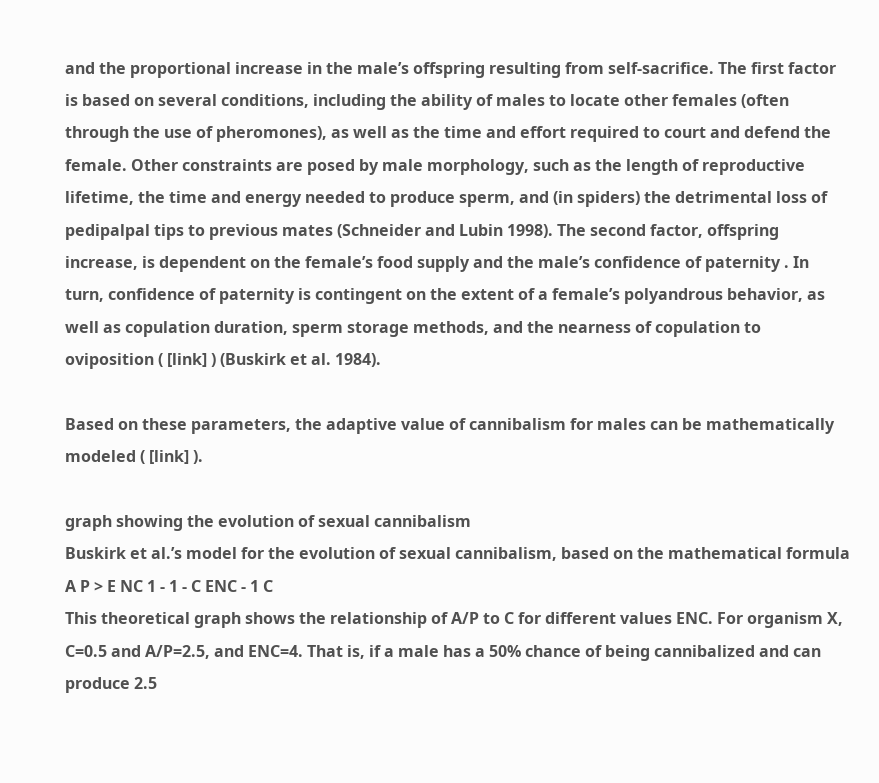and the proportional increase in the male’s offspring resulting from self-sacrifice. The first factor is based on several conditions, including the ability of males to locate other females (often through the use of pheromones), as well as the time and effort required to court and defend the female. Other constraints are posed by male morphology, such as the length of reproductive lifetime, the time and energy needed to produce sperm, and (in spiders) the detrimental loss of pedipalpal tips to previous mates (Schneider and Lubin 1998). The second factor, offspring increase, is dependent on the female’s food supply and the male’s confidence of paternity . In turn, confidence of paternity is contingent on the extent of a female’s polyandrous behavior, as well as copulation duration, sperm storage methods, and the nearness of copulation to oviposition ( [link] ) (Buskirk et al. 1984).

Based on these parameters, the adaptive value of cannibalism for males can be mathematically modeled ( [link] ).

graph showing the evolution of sexual cannibalism
Buskirk et al.’s model for the evolution of sexual cannibalism, based on the mathematical formula A P > E NC 1 - 1 - C ENC - 1 C
This theoretical graph shows the relationship of A/P to C for different values ENC. For organism X, C=0.5 and A/P=2.5, and ENC=4. That is, if a male has a 50% chance of being cannibalized and can produce 2.5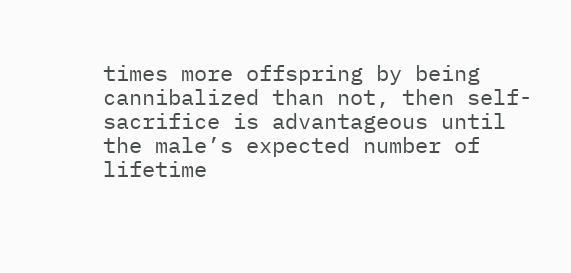times more offspring by being cannibalized than not, then self-sacrifice is advantageous until the male’s expected number of lifetime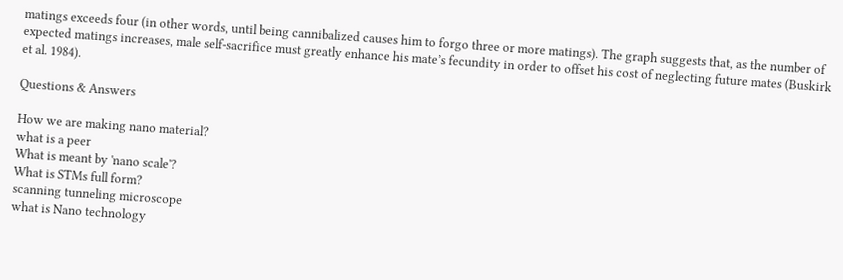matings exceeds four (in other words, until being cannibalized causes him to forgo three or more matings). The graph suggests that, as the number of expected matings increases, male self-sacrifice must greatly enhance his mate’s fecundity in order to offset his cost of neglecting future mates (Buskirk et al. 1984).

Questions & Answers

How we are making nano material?
what is a peer
What is meant by 'nano scale'?
What is STMs full form?
scanning tunneling microscope
what is Nano technology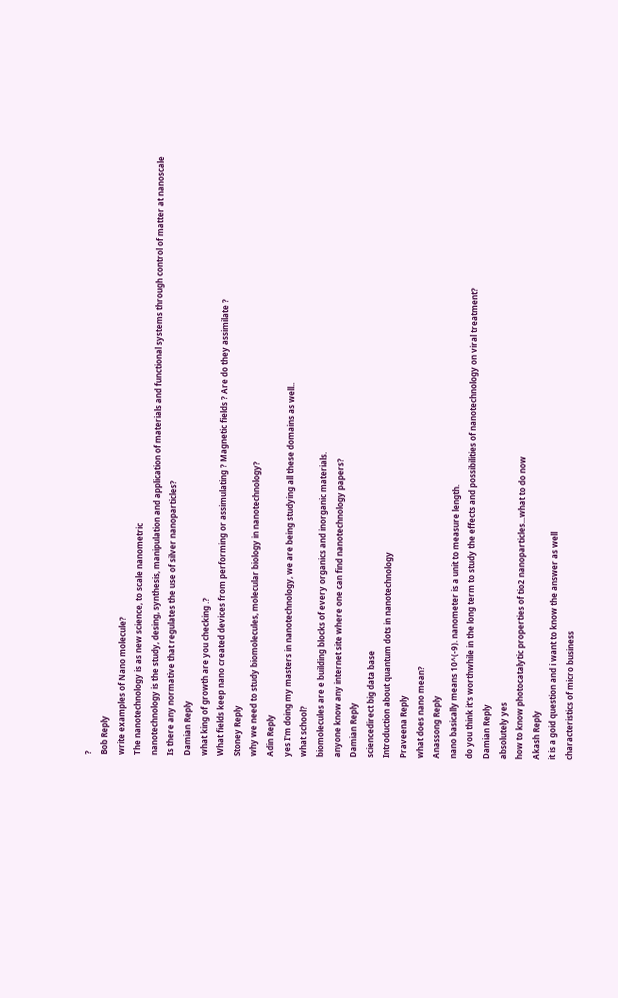?
Bob Reply
write examples of Nano molecule?
The nanotechnology is as new science, to scale nanometric
nanotechnology is the study, desing, synthesis, manipulation and application of materials and functional systems through control of matter at nanoscale
Is there any normative that regulates the use of silver nanoparticles?
Damian Reply
what king of growth are you checking .?
What fields keep nano created devices from performing or assimulating ? Magnetic fields ? Are do they assimilate ?
Stoney Reply
why we need to study biomolecules, molecular biology in nanotechnology?
Adin Reply
yes I'm doing my masters in nanotechnology, we are being studying all these domains as well..
what school?
biomolecules are e building blocks of every organics and inorganic materials.
anyone know any internet site where one can find nanotechnology papers?
Damian Reply
sciencedirect big data base
Introduction about quantum dots in nanotechnology
Praveena Reply
what does nano mean?
Anassong Reply
nano basically means 10^(-9). nanometer is a unit to measure length.
do you think it's worthwhile in the long term to study the effects and possibilities of nanotechnology on viral treatment?
Damian Reply
absolutely yes
how to know photocatalytic properties of tio2 nanoparticles...what to do now
Akash Reply
it is a goid question and i want to know the answer as well
characteristics of micro business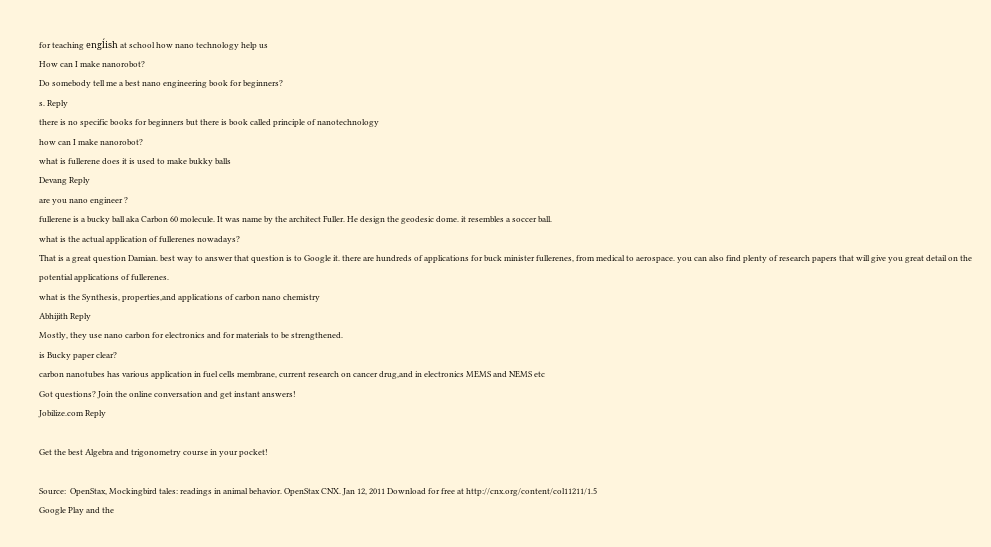for teaching engĺish at school how nano technology help us
How can I make nanorobot?
Do somebody tell me a best nano engineering book for beginners?
s. Reply
there is no specific books for beginners but there is book called principle of nanotechnology
how can I make nanorobot?
what is fullerene does it is used to make bukky balls
Devang Reply
are you nano engineer ?
fullerene is a bucky ball aka Carbon 60 molecule. It was name by the architect Fuller. He design the geodesic dome. it resembles a soccer ball.
what is the actual application of fullerenes nowadays?
That is a great question Damian. best way to answer that question is to Google it. there are hundreds of applications for buck minister fullerenes, from medical to aerospace. you can also find plenty of research papers that will give you great detail on the potential applications of fullerenes.
what is the Synthesis, properties,and applications of carbon nano chemistry
Abhijith Reply
Mostly, they use nano carbon for electronics and for materials to be strengthened.
is Bucky paper clear?
carbon nanotubes has various application in fuel cells membrane, current research on cancer drug,and in electronics MEMS and NEMS etc
Got questions? Join the online conversation and get instant answers!
Jobilize.com Reply

Get the best Algebra and trigonometry course in your pocket!

Source:  OpenStax, Mockingbird tales: readings in animal behavior. OpenStax CNX. Jan 12, 2011 Download for free at http://cnx.org/content/col11211/1.5
Google Play and the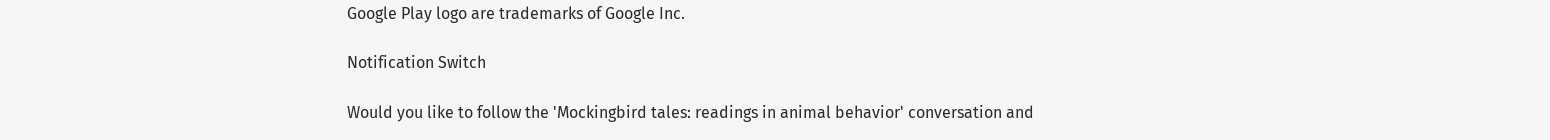Google Play logo are trademarks of Google Inc.

Notification Switch

Would you like to follow the 'Mockingbird tales: readings in animal behavior' conversation and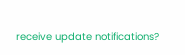receive update notifications?